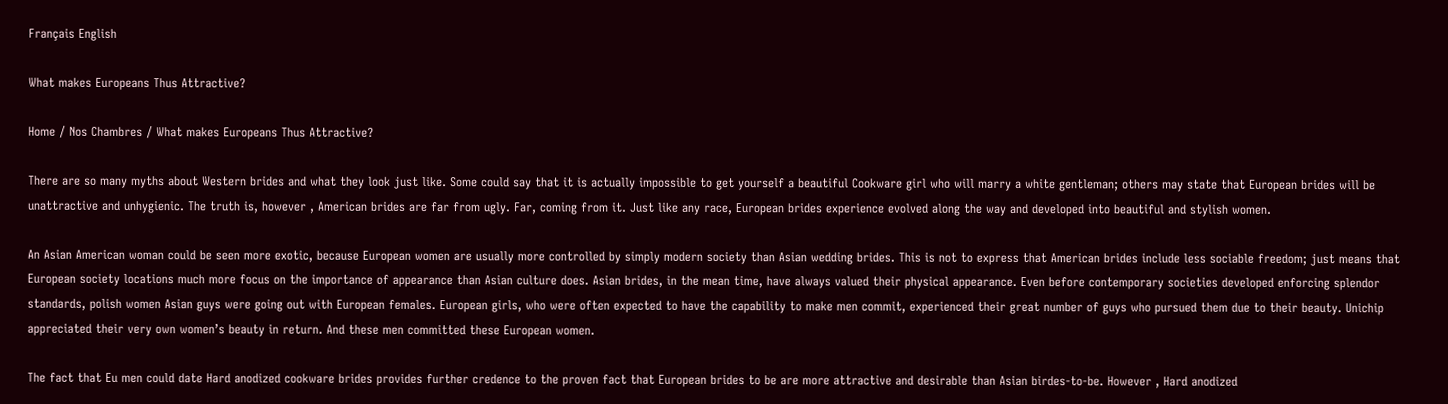Français English

What makes Europeans Thus Attractive?

Home / Nos Chambres / What makes Europeans Thus Attractive?

There are so many myths about Western brides and what they look just like. Some could say that it is actually impossible to get yourself a beautiful Cookware girl who will marry a white gentleman; others may state that European brides will be unattractive and unhygienic. The truth is, however , American brides are far from ugly. Far, coming from it. Just like any race, European brides experience evolved along the way and developed into beautiful and stylish women.

An Asian American woman could be seen more exotic, because European women are usually more controlled by simply modern society than Asian wedding brides. This is not to express that American brides include less sociable freedom; just means that European society locations much more focus on the importance of appearance than Asian culture does. Asian brides, in the mean time, have always valued their physical appearance. Even before contemporary societies developed enforcing splendor standards, polish women Asian guys were going out with European females. European girls, who were often expected to have the capability to make men commit, experienced their great number of guys who pursued them due to their beauty. Unichip appreciated their very own women’s beauty in return. And these men committed these European women.

The fact that Eu men could date Hard anodized cookware brides provides further credence to the proven fact that European brides to be are more attractive and desirable than Asian birdes-to-be. However , Hard anodized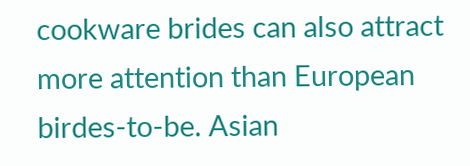cookware brides can also attract more attention than European birdes-to-be. Asian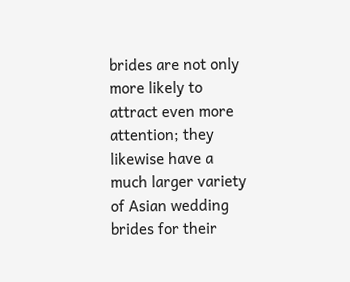brides are not only more likely to attract even more attention; they likewise have a much larger variety of Asian wedding brides for their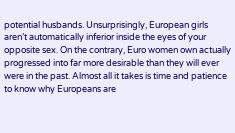potential husbands. Unsurprisingly, European girls aren’t automatically inferior inside the eyes of your opposite sex. On the contrary, Euro women own actually progressed into far more desirable than they will ever were in the past. Almost all it takes is time and patience to know why Europeans are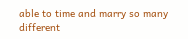able to time and marry so many different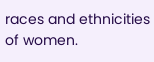races and ethnicities of women.